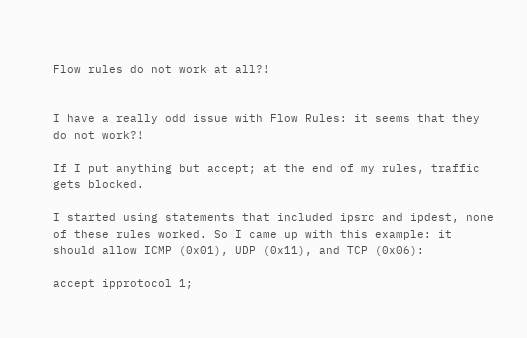Flow rules do not work at all?!


I have a really odd issue with Flow Rules: it seems that they do not work?!

If I put anything but accept; at the end of my rules, traffic gets blocked.

I started using statements that included ipsrc and ipdest, none of these rules worked. So I came up with this example: it should allow ICMP (0x01), UDP (0x11), and TCP (0x06):

accept ipprotocol 1;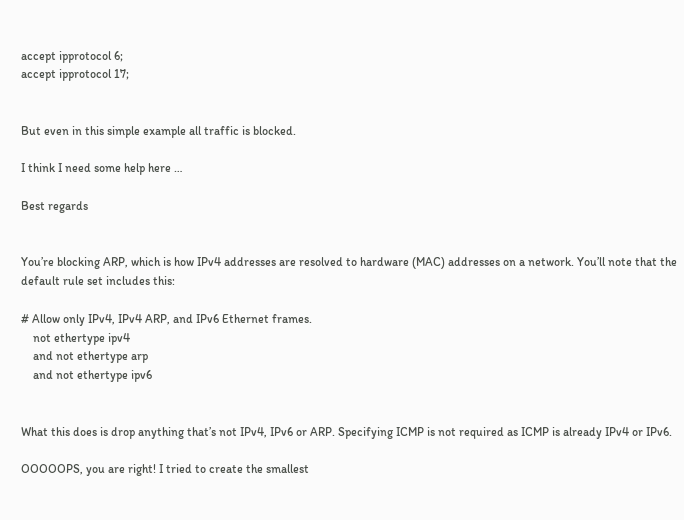accept ipprotocol 6;
accept ipprotocol 17;


But even in this simple example all traffic is blocked.

I think I need some help here …

Best regards


You’re blocking ARP, which is how IPv4 addresses are resolved to hardware (MAC) addresses on a network. You’ll note that the default rule set includes this:

# Allow only IPv4, IPv4 ARP, and IPv6 Ethernet frames.
    not ethertype ipv4
    and not ethertype arp
    and not ethertype ipv6


What this does is drop anything that’s not IPv4, IPv6 or ARP. Specifying ICMP is not required as ICMP is already IPv4 or IPv6.

OOOOOPS, you are right! I tried to create the smallest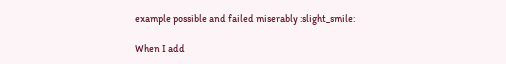example possible and failed miserably :slight_smile:

When I add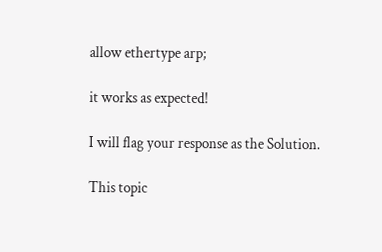allow ethertype arp;

it works as expected!

I will flag your response as the Solution.

This topic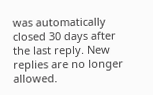was automatically closed 30 days after the last reply. New replies are no longer allowed.